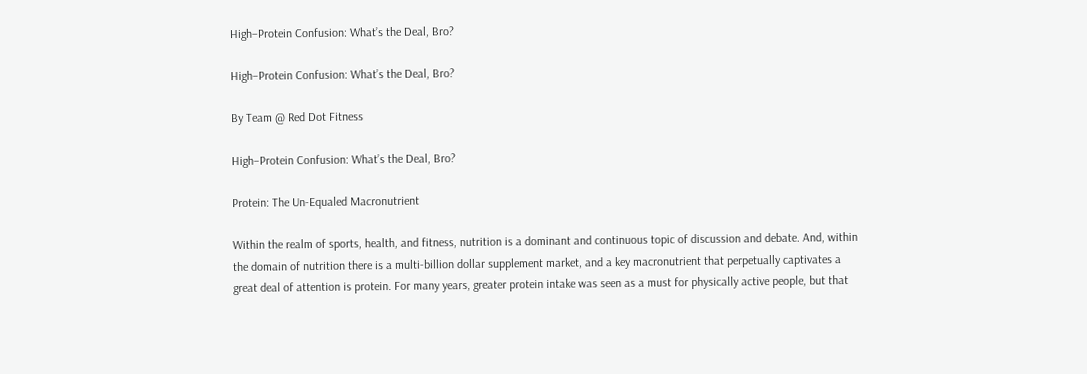High–Protein Confusion: What’s the Deal, Bro?

High–Protein Confusion: What’s the Deal, Bro?

By Team @ Red Dot Fitness

High–Protein Confusion: What’s the Deal, Bro?

Protein: The Un-Equaled Macronutrient

Within the realm of sports, health, and fitness, nutrition is a dominant and continuous topic of discussion and debate. And, within the domain of nutrition there is a multi-billion dollar supplement market, and a key macronutrient that perpetually captivates a great deal of attention is protein. For many years, greater protein intake was seen as a must for physically active people, but that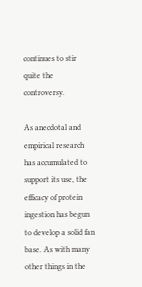continues to stir quite the controversy.

As anecdotal and empirical research has accumulated to support its use, the efficacy of protein ingestion has begun to develop a solid fan base. As with many other things in the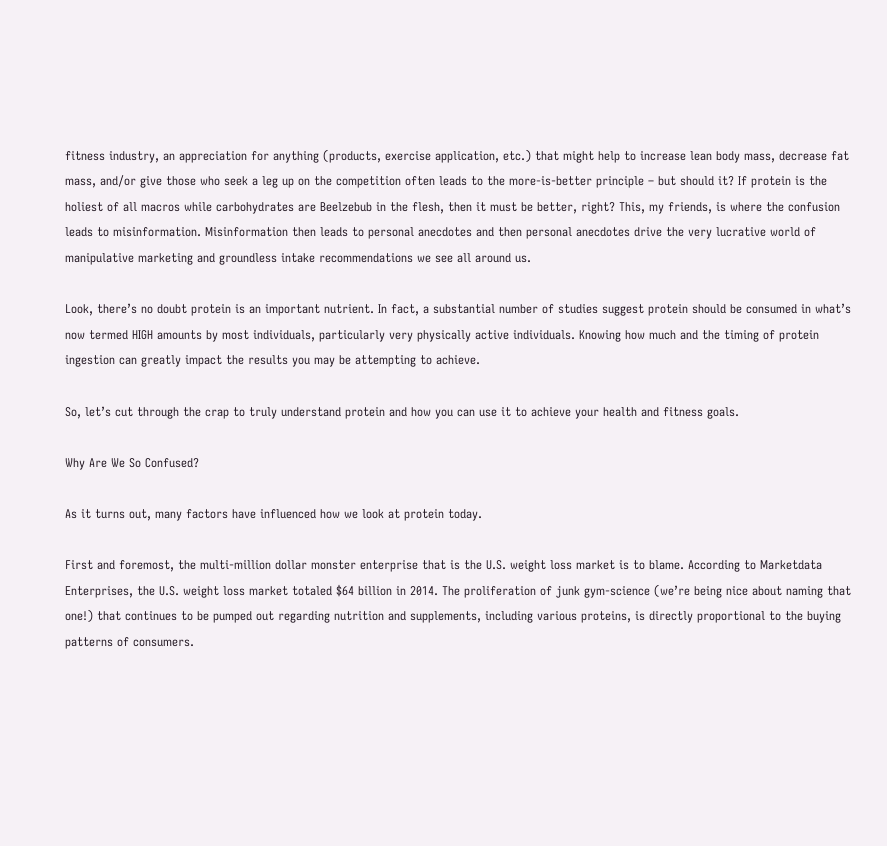fitness industry, an appreciation for anything (products, exercise application, etc.) that might help to increase lean body mass, decrease fat mass, and/or give those who seek a leg up on the competition often leads to the more-is-better principle – but should it? If protein is the holiest of all macros while carbohydrates are Beelzebub in the flesh, then it must be better, right? This, my friends, is where the confusion leads to misinformation. Misinformation then leads to personal anecdotes and then personal anecdotes drive the very lucrative world of manipulative marketing and groundless intake recommendations we see all around us.

Look, there’s no doubt protein is an important nutrient. In fact, a substantial number of studies suggest protein should be consumed in what’s now termed HIGH amounts by most individuals, particularly very physically active individuals. Knowing how much and the timing of protein ingestion can greatly impact the results you may be attempting to achieve.

So, let’s cut through the crap to truly understand protein and how you can use it to achieve your health and fitness goals.

Why Are We So Confused?

As it turns out, many factors have influenced how we look at protein today.

First and foremost, the multi-million dollar monster enterprise that is the U.S. weight loss market is to blame. According to Marketdata Enterprises, the U.S. weight loss market totaled $64 billion in 2014. The proliferation of junk gym-science (we’re being nice about naming that one!) that continues to be pumped out regarding nutrition and supplements, including various proteins, is directly proportional to the buying patterns of consumers.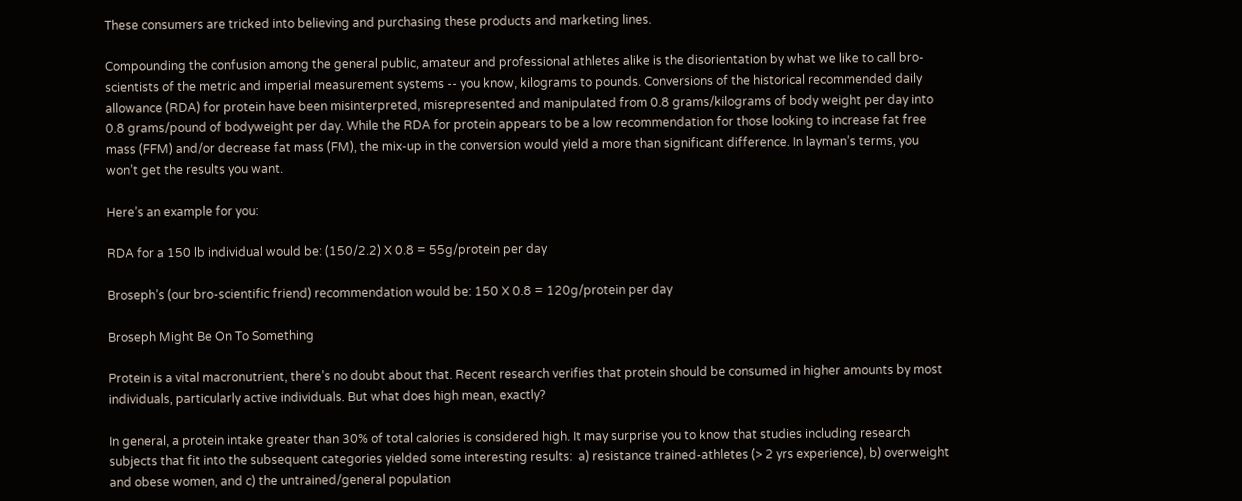These consumers are tricked into believing and purchasing these products and marketing lines.

Compounding the confusion among the general public, amateur and professional athletes alike is the disorientation by what we like to call bro-scientists of the metric and imperial measurement systems -- you know, kilograms to pounds. Conversions of the historical recommended daily allowance (RDA) for protein have been misinterpreted, misrepresented and manipulated from 0.8 grams/kilograms of body weight per day into 0.8 grams/pound of bodyweight per day. While the RDA for protein appears to be a low recommendation for those looking to increase fat free mass (FFM) and/or decrease fat mass (FM), the mix-up in the conversion would yield a more than significant difference. In layman’s terms, you won’t get the results you want.

Here’s an example for you:

RDA for a 150 lb individual would be: (150/2.2) X 0.8 = 55g/protein per day

Broseph’s (our bro-scientific friend) recommendation would be: 150 X 0.8 = 120g/protein per day

Broseph Might Be On To Something

Protein is a vital macronutrient, there’s no doubt about that. Recent research verifies that protein should be consumed in higher amounts by most individuals, particularly active individuals. But what does high mean, exactly?

In general, a protein intake greater than 30% of total calories is considered high. It may surprise you to know that studies including research subjects that fit into the subsequent categories yielded some interesting results:  a) resistance trained-athletes (> 2 yrs experience), b) overweight and obese women, and c) the untrained/general population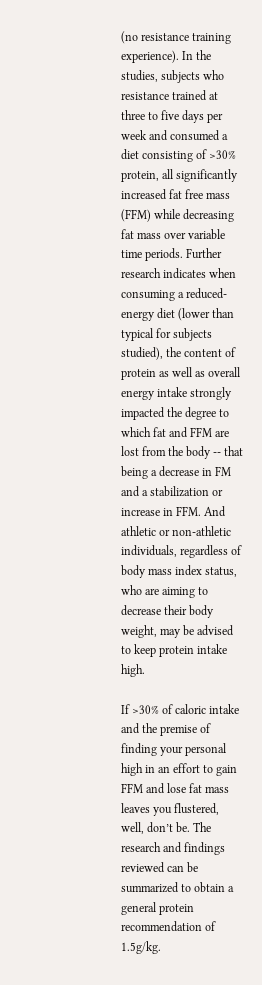(no resistance training experience). In the studies, subjects who resistance trained at three to five days per week and consumed a diet consisting of >30% protein, all significantly increased fat free mass (FFM) while decreasing fat mass over variable time periods. Further research indicates when consuming a reduced-energy diet (lower than typical for subjects studied), the content of protein as well as overall energy intake strongly impacted the degree to which fat and FFM are lost from the body -- that being a decrease in FM and a stabilization or increase in FFM. And athletic or non-athletic individuals, regardless of body mass index status, who are aiming to decrease their body weight, may be advised to keep protein intake high.

If >30% of caloric intake and the premise of finding your personal high in an effort to gain FFM and lose fat mass leaves you flustered, well, don’t be. The research and findings reviewed can be summarized to obtain a general protein recommendation of 1.5g/kg.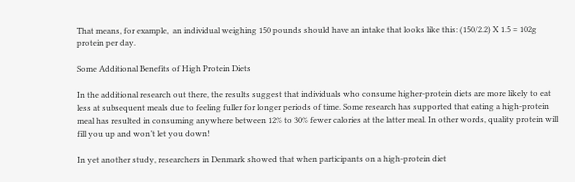That means, for example,  an individual weighing 150 pounds should have an intake that looks like this: (150/2.2) X 1.5 = 102g protein per day.

Some Additional Benefits of High Protein Diets

In the additional research out there, the results suggest that individuals who consume higher-protein diets are more likely to eat less at subsequent meals due to feeling fuller for longer periods of time. Some research has supported that eating a high-protein meal has resulted in consuming anywhere between 12% to 30% fewer calories at the latter meal. In other words, quality protein will fill you up and won’t let you down!

In yet another study, researchers in Denmark showed that when participants on a high-protein diet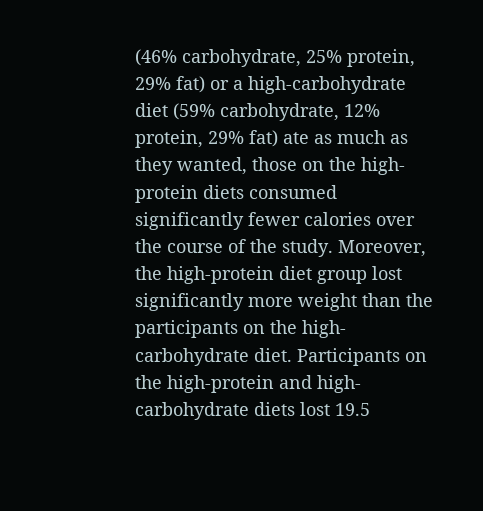(46% carbohydrate, 25% protein, 29% fat) or a high-carbohydrate diet (59% carbohydrate, 12% protein, 29% fat) ate as much as they wanted, those on the high-protein diets consumed significantly fewer calories over the course of the study. Moreover, the high-protein diet group lost significantly more weight than the participants on the high-carbohydrate diet. Participants on the high-protein and high-carbohydrate diets lost 19.5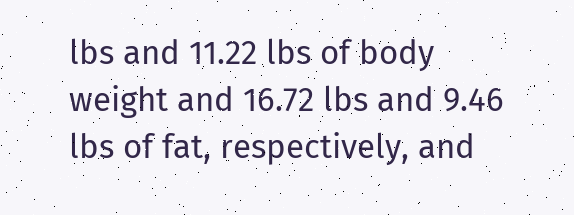lbs and 11.22 lbs of body weight and 16.72 lbs and 9.46 lbs of fat, respectively, and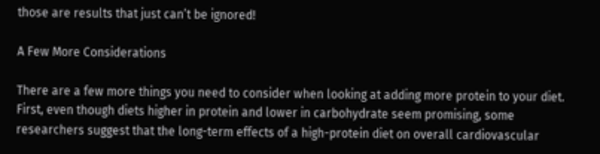those are results that just can’t be ignored!

A Few More Considerations

There are a few more things you need to consider when looking at adding more protein to your diet. First, even though diets higher in protein and lower in carbohydrate seem promising, some researchers suggest that the long-term effects of a high-protein diet on overall cardiovascular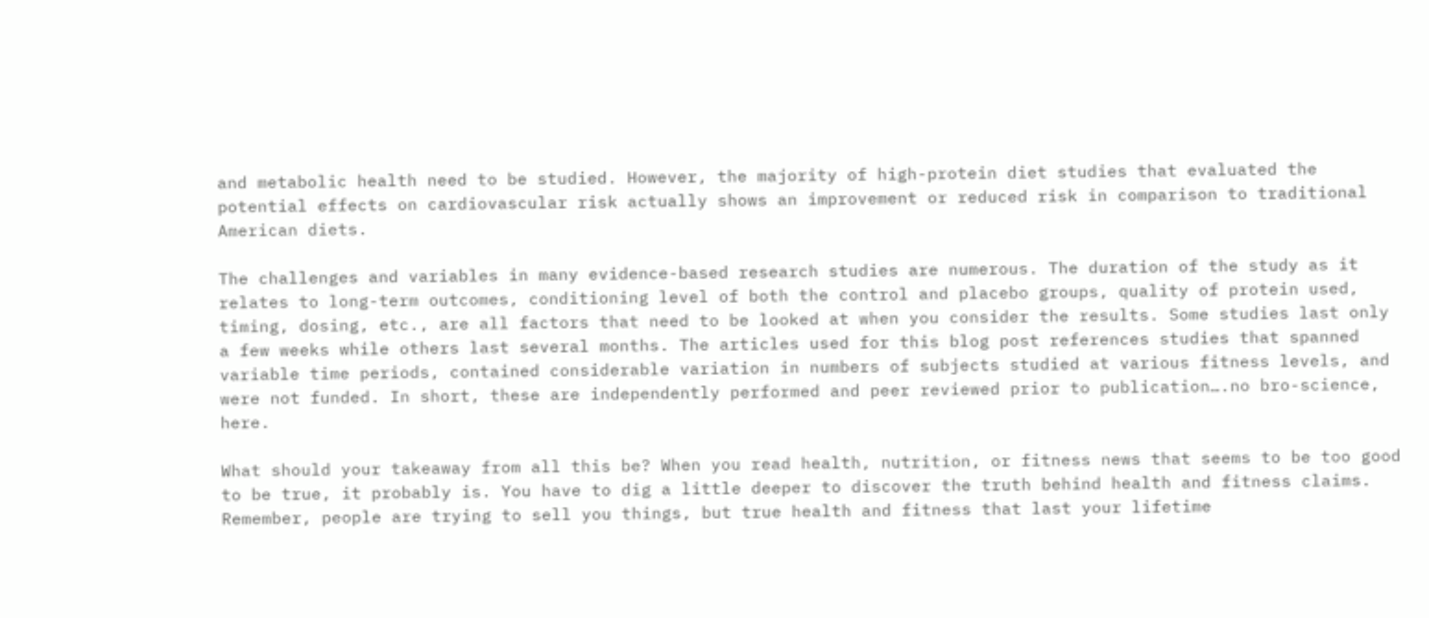and metabolic health need to be studied. However, the majority of high-protein diet studies that evaluated the potential effects on cardiovascular risk actually shows an improvement or reduced risk in comparison to traditional American diets.

The challenges and variables in many evidence-based research studies are numerous. The duration of the study as it relates to long-term outcomes, conditioning level of both the control and placebo groups, quality of protein used, timing, dosing, etc., are all factors that need to be looked at when you consider the results. Some studies last only a few weeks while others last several months. The articles used for this blog post references studies that spanned variable time periods, contained considerable variation in numbers of subjects studied at various fitness levels, and were not funded. In short, these are independently performed and peer reviewed prior to publication….no bro-science, here.

What should your takeaway from all this be? When you read health, nutrition, or fitness news that seems to be too good to be true, it probably is. You have to dig a little deeper to discover the truth behind health and fitness claims. Remember, people are trying to sell you things, but true health and fitness that last your lifetime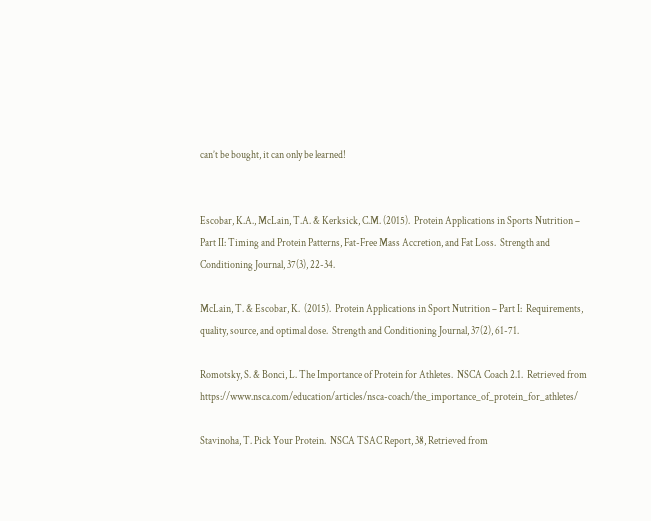can’t be bought, it can only be learned!


Escobar, K.A., McLain, T.A. & Kerksick, C.M. (2015).  Protein Applications in Sports Nutrition – Part II: Timing and Protein Patterns, Fat-Free Mass Accretion, and Fat Loss.  Strength and Conditioning Journal, 37(3), 22-34.

McLain, T. & Escobar, K.  (2015).  Protein Applications in Sport Nutrition – Part I:  Requirements, quality, source, and optimal dose.  Strength and Conditioning Journal, 37(2), 61-71.

Romotsky, S. & Bonci, L. The Importance of Protein for Athletes.  NSCA Coach 2.1.  Retrieved from https://www.nsca.com/education/articles/nsca-coach/the_importance_of_protein_for_athletes/

Stavinoha, T. Pick Your Protein.  NSCA TSAC Report, 38, Retrieved from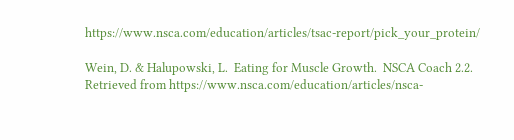https://www.nsca.com/education/articles/tsac-report/pick_your_protein/

Wein, D. & Halupowski, L.  Eating for Muscle Growth.  NSCA Coach 2.2.  Retrieved from https://www.nsca.com/education/articles/nsca-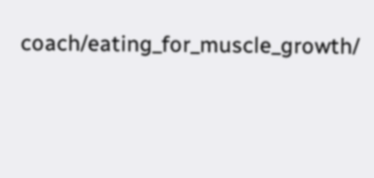coach/eating_for_muscle_growth/